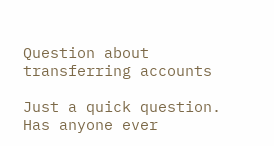Question about transferring accounts

Just a quick question. Has anyone ever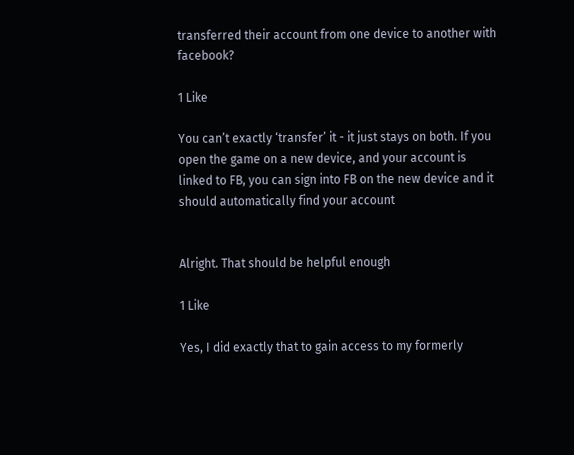transferred their account from one device to another with facebook?

1 Like

You can’t exactly ‘transfer’ it - it just stays on both. If you open the game on a new device, and your account is linked to FB, you can sign into FB on the new device and it should automatically find your account


Alright. That should be helpful enough

1 Like

Yes, I did exactly that to gain access to my formerly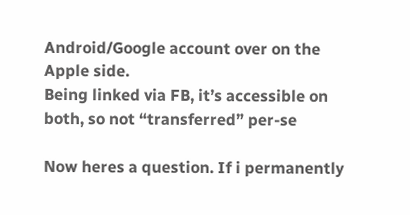Android/Google account over on the Apple side.
Being linked via FB, it’s accessible on both, so not “transferred” per-se

Now heres a question. If i permanently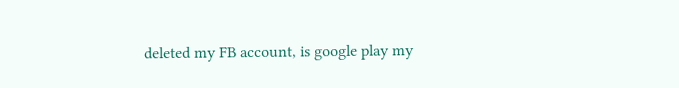deleted my FB account, is google play my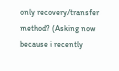only recovery/transfer method? (Asking now because i recently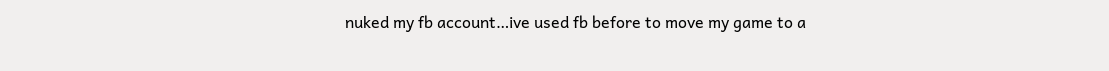nuked my fb account…ive used fb before to move my game to a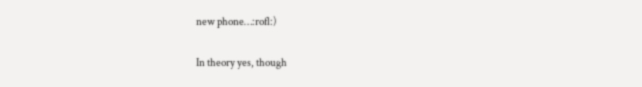new phone…:rofl:)

In theory yes, though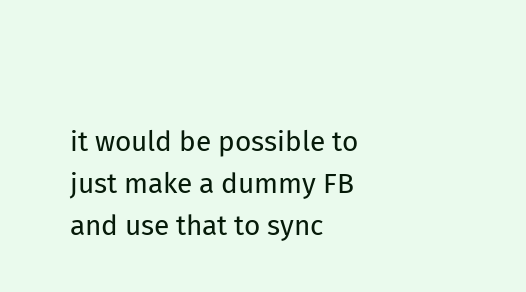it would be possible to just make a dummy FB and use that to sync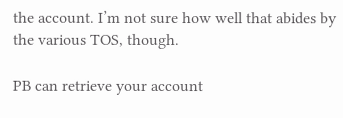the account. I’m not sure how well that abides by the various TOS, though.

PB can retrieve your account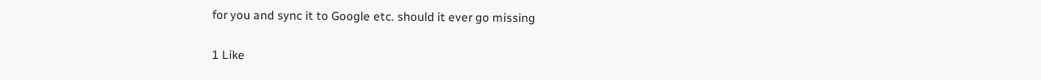for you and sync it to Google etc. should it ever go missing

1 Like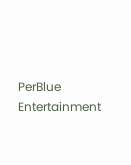PerBlue Entertainment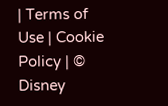| Terms of Use | Cookie Policy | © Disney